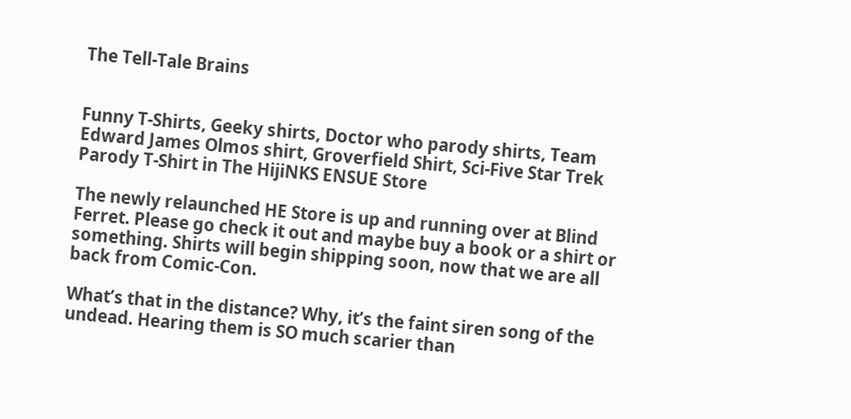The Tell-Tale Brains


Funny T-Shirts, Geeky shirts, Doctor who parody shirts, Team Edward James Olmos shirt, Groverfield Shirt, Sci-Five Star Trek Parody T-Shirt in The HijiNKS ENSUE Store

The newly relaunched HE Store is up and running over at Blind Ferret. Please go check it out and maybe buy a book or a shirt or something. Shirts will begin shipping soon, now that we are all back from Comic-Con.

What’s that in the distance? Why, it’s the faint siren song of the undead. Hearing them is SO much scarier than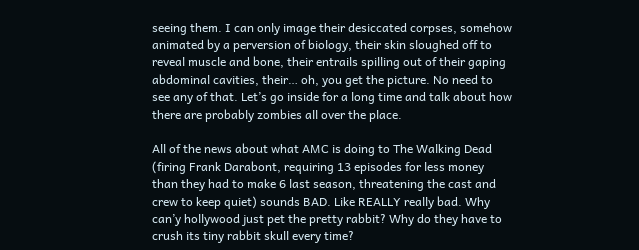seeing them. I can only image their desiccated corpses, somehow animated by a perversion of biology, their skin sloughed off to reveal muscle and bone, their entrails spilling out of their gaping abdominal cavities, their… oh, you get the picture. No need to see any of that. Let’s go inside for a long time and talk about how there are probably zombies all over the place.

All of the news about what AMC is doing to The Walking Dead (firing Frank Darabont, requiring 13 episodes for less money than they had to make 6 last season, threatening the cast and crew to keep quiet) sounds BAD. Like REALLY really bad. Why can’y hollywood just pet the pretty rabbit? Why do they have to crush its tiny rabbit skull every time?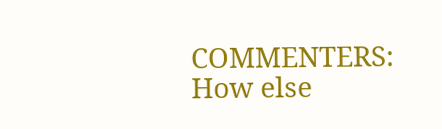COMMENTERS: How else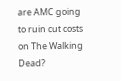are AMC going to ruin cut costs on The Walking Dead?